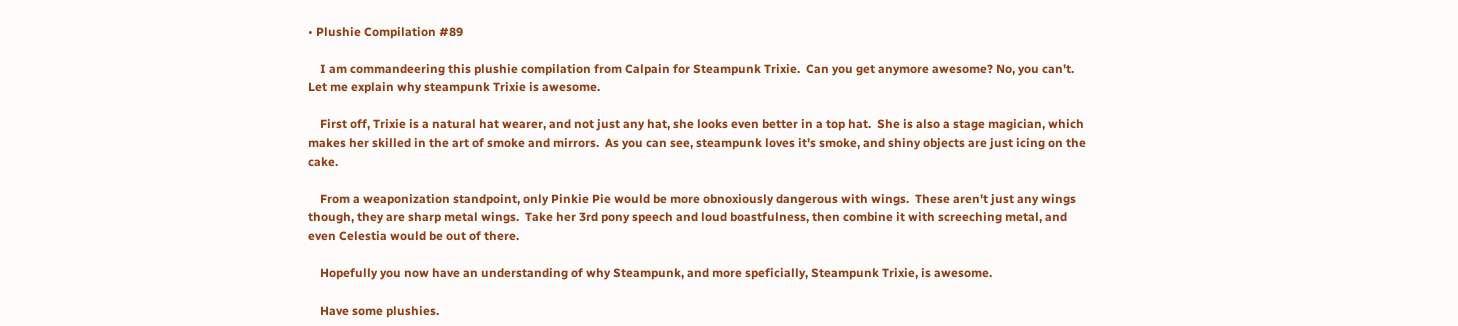• Plushie Compilation #89

    I am commandeering this plushie compilation from Calpain for Steampunk Trixie.  Can you get anymore awesome? No, you can't.  Let me explain why steampunk Trixie is awesome.

    First off, Trixie is a natural hat wearer, and not just any hat, she looks even better in a top hat.  She is also a stage magician, which makes her skilled in the art of smoke and mirrors.  As you can see, steampunk loves it's smoke, and shiny objects are just icing on the cake.

    From a weaponization standpoint, only Pinkie Pie would be more obnoxiously dangerous with wings.  These aren't just any wings though, they are sharp metal wings.  Take her 3rd pony speech and loud boastfulness, then combine it with screeching metal, and even Celestia would be out of there.

    Hopefully you now have an understanding of why Steampunk, and more speficially, Steampunk Trixie, is awesome.

    Have some plushies.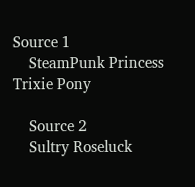Source 1
    SteamPunk Princess Trixie Pony

    Source 2
    Sultry Roseluck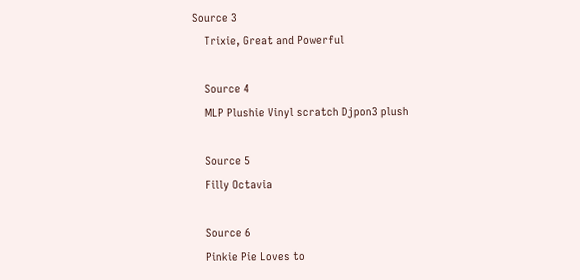Source 3
    Trixie, Great and Powerful

    Source 4
    MLP Plushie Vinyl scratch Djpon3 plush

    Source 5
    Filly Octavia

    Source 6
    Pinkie Pie Loves to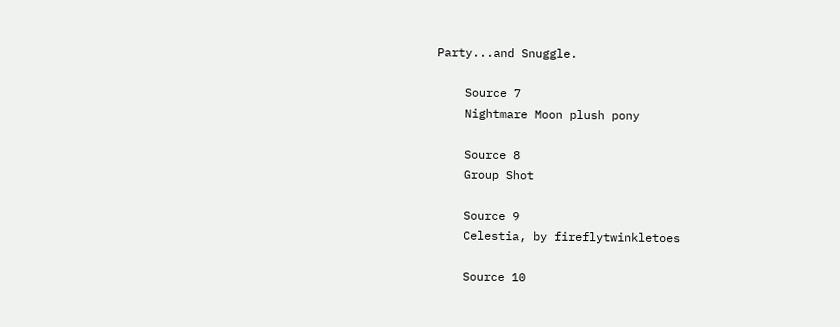Party...and Snuggle.

    Source 7
    Nightmare Moon plush pony

    Source 8
    Group Shot

    Source 9
    Celestia, by fireflytwinkletoes

    Source 10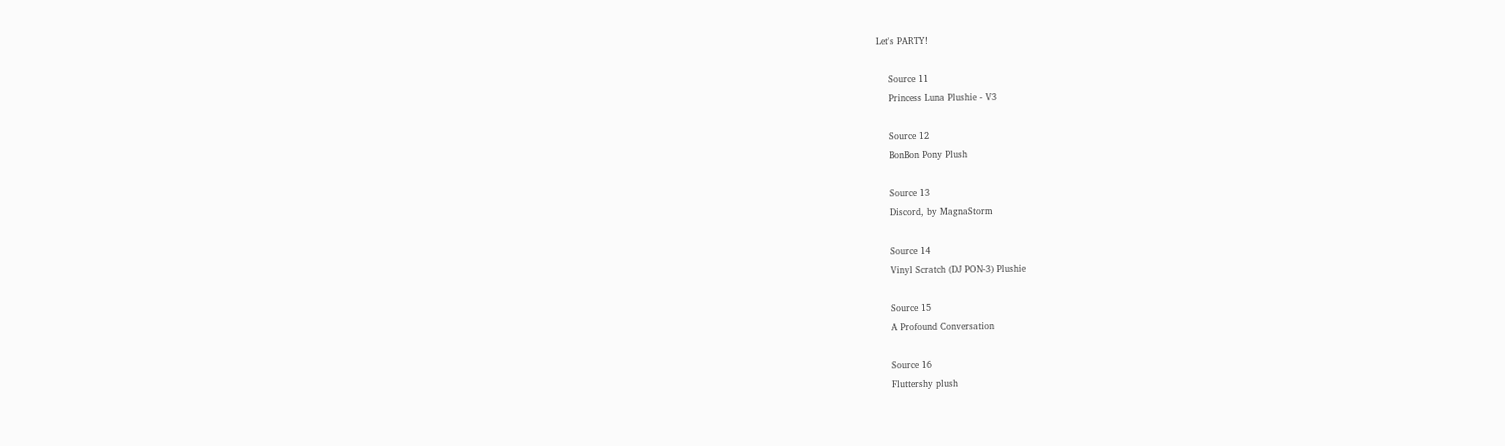Let's PARTY!

    Source 11
    Princess Luna Plushie - V3

    Source 12
    BonBon Pony Plush

    Source 13
    Discord, by MagnaStorm

    Source 14
    Vinyl Scratch (DJ PON-3) Plushie

    Source 15
    A Profound Conversation

    Source 16
    Fluttershy plush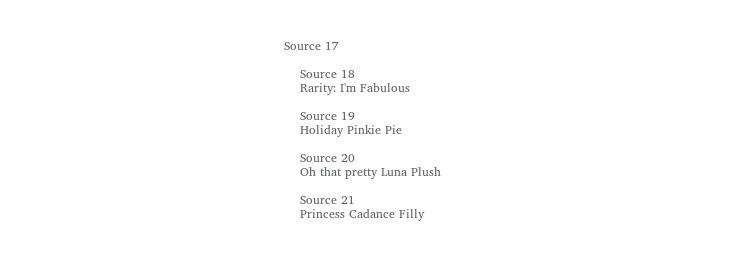Source 17

    Source 18
    Rarity: I'm Fabulous

    Source 19
    Holiday Pinkie Pie

    Source 20
    Oh that pretty Luna Plush

    Source 21
    Princess Cadance Filly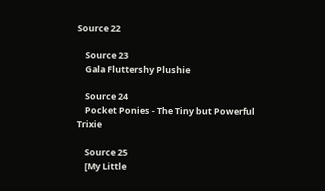Source 22

    Source 23
    Gala Fluttershy Plushie

    Source 24
    Pocket Ponies - The Tiny but Powerful Trixie

    Source 25
    [My Little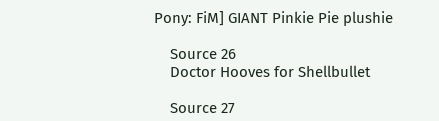Pony: FiM] GIANT Pinkie Pie plushie

    Source 26
    Doctor Hooves for Shellbullet

    Source 27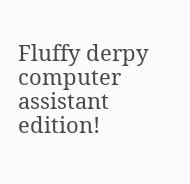Fluffy derpy computer assistant edition!